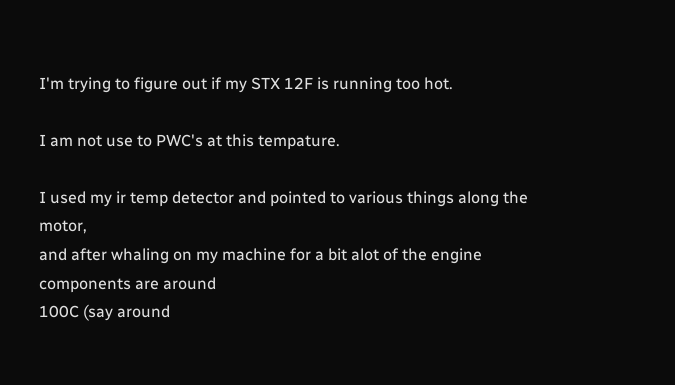I'm trying to figure out if my STX 12F is running too hot.

I am not use to PWC's at this tempature.

I used my ir temp detector and pointed to various things along the motor,
and after whaling on my machine for a bit alot of the engine components are around
100C (say around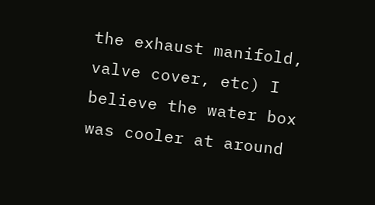the exhaust manifold, valve cover, etc) I believe the water box was cooler at around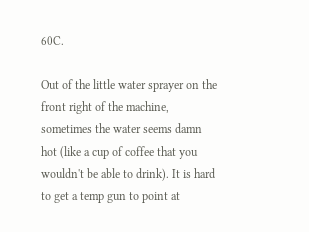60C.

Out of the little water sprayer on the front right of the machine, sometimes the water seems damn hot (like a cup of coffee that you wouldn't be able to drink). It is hard to get a temp gun to point at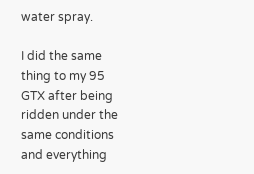water spray.

I did the same thing to my 95 GTX after being ridden under the same conditions and everything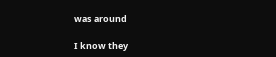was around

I know they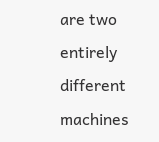are two entirely different machines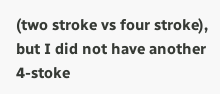(two stroke vs four stroke), but I did not have another 4-stoke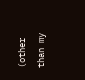(other than my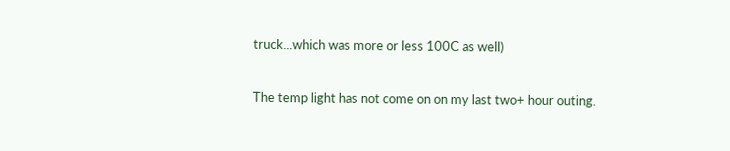truck...which was more or less 100C as well)

The temp light has not come on on my last two+ hour outing.